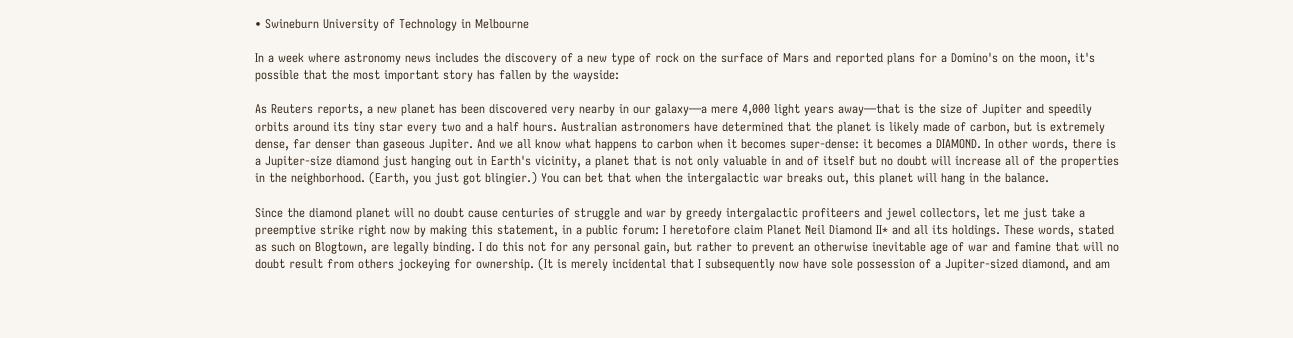• Swineburn University of Technology in Melbourne

In a week where astronomy news includes the discovery of a new type of rock on the surface of Mars and reported plans for a Domino's on the moon, it's possible that the most important story has fallen by the wayside:

As Reuters reports, a new planet has been discovered very nearby in our galaxy—a mere 4,000 light years away—that is the size of Jupiter and speedily orbits around its tiny star every two and a half hours. Australian astronomers have determined that the planet is likely made of carbon, but is extremely dense, far denser than gaseous Jupiter. And we all know what happens to carbon when it becomes super-dense: it becomes a DIAMOND. In other words, there is a Jupiter-size diamond just hanging out in Earth's vicinity, a planet that is not only valuable in and of itself but no doubt will increase all of the properties in the neighborhood. (Earth, you just got blingier.) You can bet that when the intergalactic war breaks out, this planet will hang in the balance.

Since the diamond planet will no doubt cause centuries of struggle and war by greedy intergalactic profiteers and jewel collectors, let me just take a preemptive strike right now by making this statement, in a public forum: I heretofore claim Planet Neil Diamond II* and all its holdings. These words, stated as such on Blogtown, are legally binding. I do this not for any personal gain, but rather to prevent an otherwise inevitable age of war and famine that will no doubt result from others jockeying for ownership. (It is merely incidental that I subsequently now have sole possession of a Jupiter-sized diamond, and am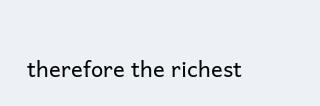therefore the richest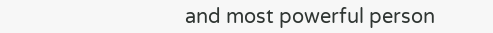and most powerful person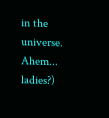in the universe. Ahem... ladies?)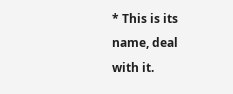* This is its name, deal with it.